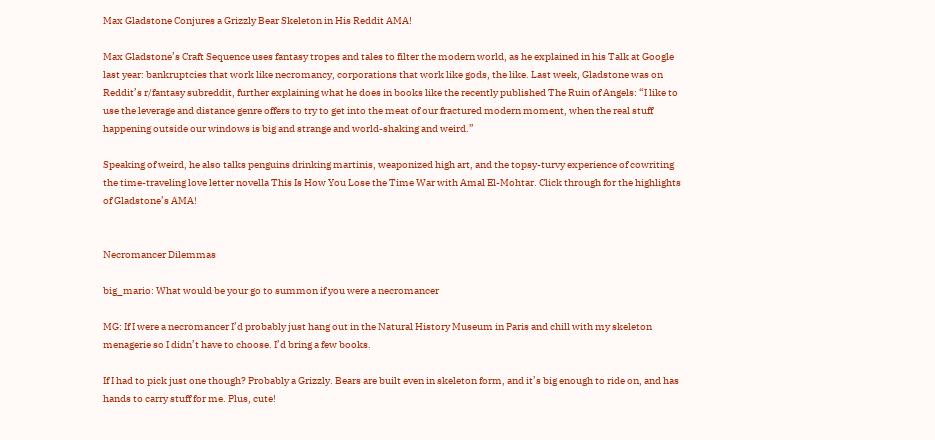Max Gladstone Conjures a Grizzly Bear Skeleton in His Reddit AMA!

Max Gladstone’s Craft Sequence uses fantasy tropes and tales to filter the modern world, as he explained in his Talk at Google last year: bankruptcies that work like necromancy, corporations that work like gods, the like. Last week, Gladstone was on Reddit’s r/fantasy subreddit, further explaining what he does in books like the recently published The Ruin of Angels: “I like to use the leverage and distance genre offers to try to get into the meat of our fractured modern moment, when the real stuff happening outside our windows is big and strange and world-shaking and weird.”

Speaking of weird, he also talks penguins drinking martinis, weaponized high art, and the topsy-turvy experience of cowriting the time-traveling love letter novella This Is How You Lose the Time War with Amal El-Mohtar. Click through for the highlights of Gladstone’s AMA!


Necromancer Dilemmas

big_mario: What would be your go to summon if you were a necromancer

MG: If I were a necromancer I’d probably just hang out in the Natural History Museum in Paris and chill with my skeleton menagerie so I didn’t have to choose. I’d bring a few books.

If I had to pick just one though? Probably a Grizzly. Bears are built even in skeleton form, and it’s big enough to ride on, and has hands to carry stuff for me. Plus, cute!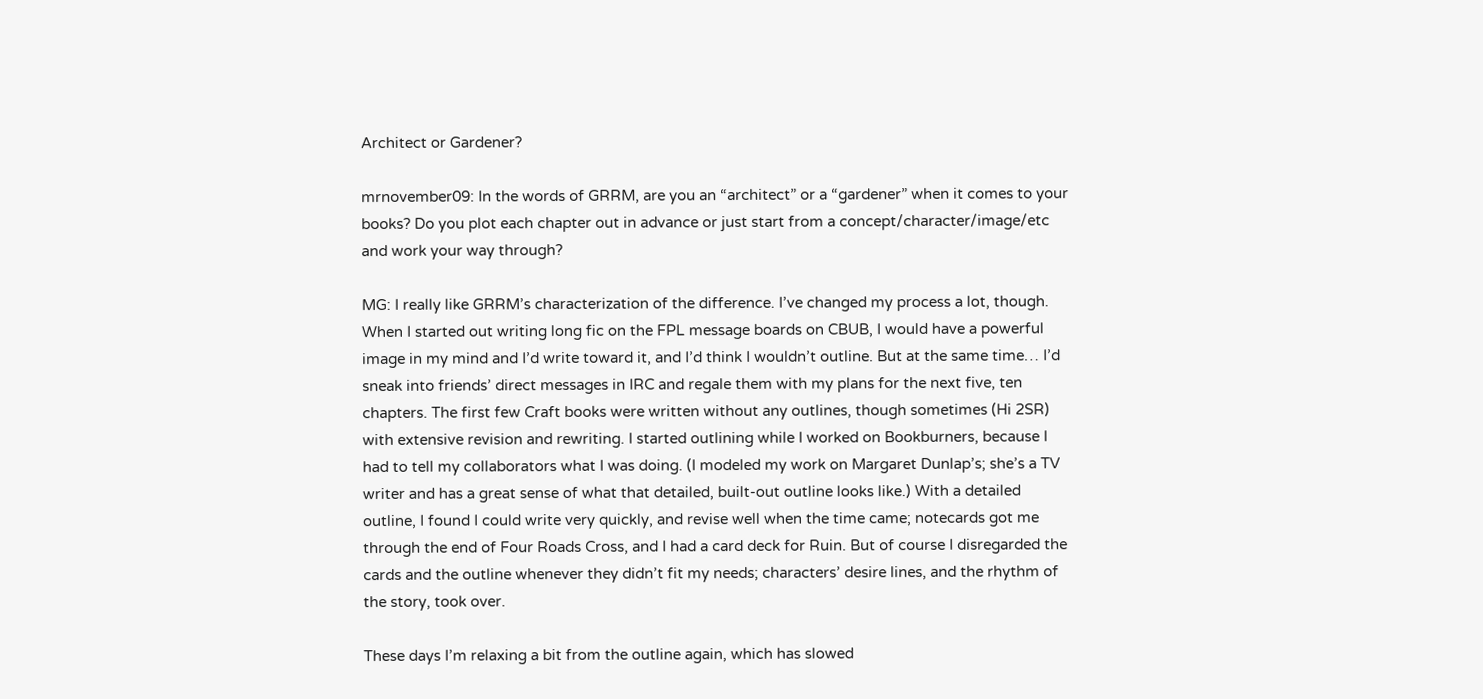Architect or Gardener?

mrnovember09: In the words of GRRM, are you an “architect” or a “gardener” when it comes to your books? Do you plot each chapter out in advance or just start from a concept/character/image/etc and work your way through?

MG: I really like GRRM’s characterization of the difference. I’ve changed my process a lot, though. When I started out writing long fic on the FPL message boards on CBUB, I would have a powerful image in my mind and I’d write toward it, and I’d think I wouldn’t outline. But at the same time… I’d sneak into friends’ direct messages in IRC and regale them with my plans for the next five, ten chapters. The first few Craft books were written without any outlines, though sometimes (Hi 2SR) with extensive revision and rewriting. I started outlining while I worked on Bookburners, because I had to tell my collaborators what I was doing. (I modeled my work on Margaret Dunlap’s; she’s a TV writer and has a great sense of what that detailed, built-out outline looks like.) With a detailed outline, I found I could write very quickly, and revise well when the time came; notecards got me through the end of Four Roads Cross, and I had a card deck for Ruin. But of course I disregarded the cards and the outline whenever they didn’t fit my needs; characters’ desire lines, and the rhythm of the story, took over.

These days I’m relaxing a bit from the outline again, which has slowed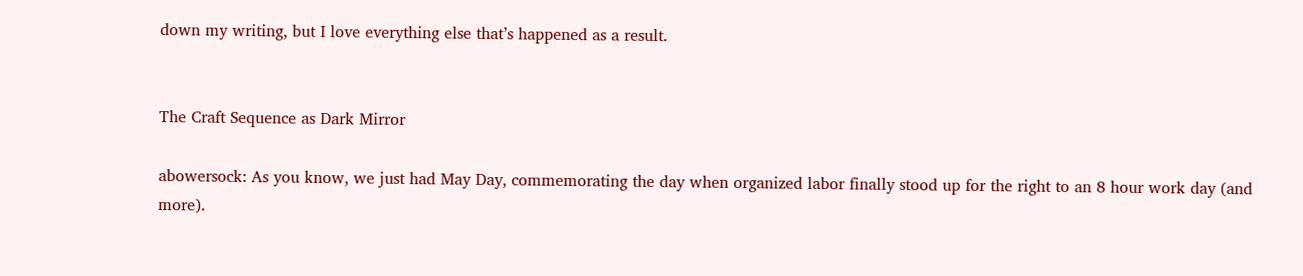down my writing, but I love everything else that’s happened as a result.


The Craft Sequence as Dark Mirror

abowersock: As you know, we just had May Day, commemorating the day when organized labor finally stood up for the right to an 8 hour work day (and more).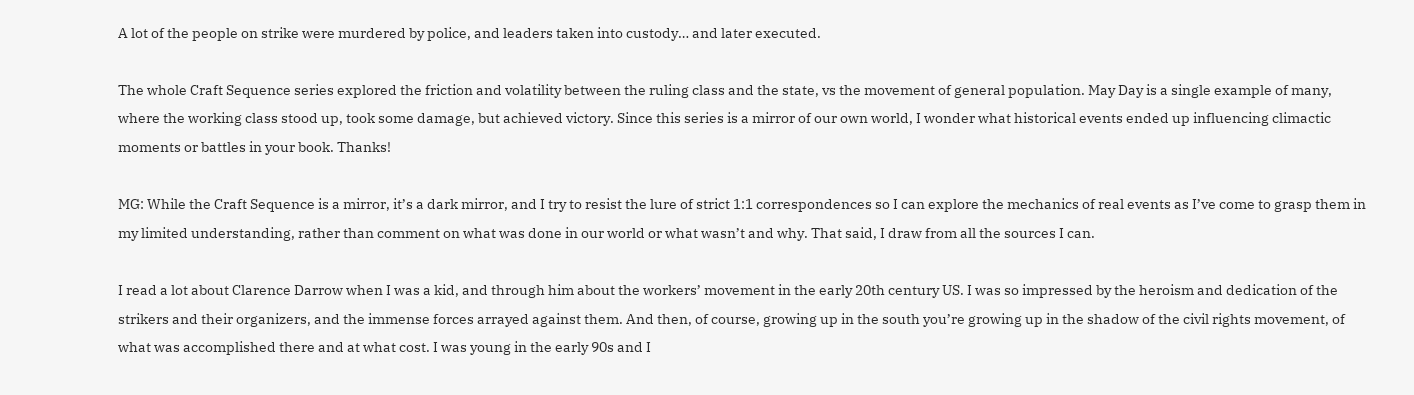A lot of the people on strike were murdered by police, and leaders taken into custody… and later executed.

The whole Craft Sequence series explored the friction and volatility between the ruling class and the state, vs the movement of general population. May Day is a single example of many, where the working class stood up, took some damage, but achieved victory. Since this series is a mirror of our own world, I wonder what historical events ended up influencing climactic moments or battles in your book. Thanks!

MG: While the Craft Sequence is a mirror, it’s a dark mirror, and I try to resist the lure of strict 1:1 correspondences so I can explore the mechanics of real events as I’ve come to grasp them in my limited understanding, rather than comment on what was done in our world or what wasn’t and why. That said, I draw from all the sources I can.

I read a lot about Clarence Darrow when I was a kid, and through him about the workers’ movement in the early 20th century US. I was so impressed by the heroism and dedication of the strikers and their organizers, and the immense forces arrayed against them. And then, of course, growing up in the south you’re growing up in the shadow of the civil rights movement, of what was accomplished there and at what cost. I was young in the early 90s and I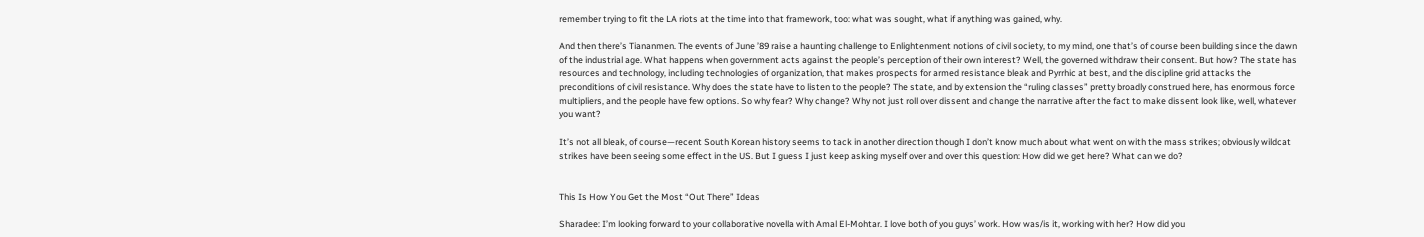remember trying to fit the LA riots at the time into that framework, too: what was sought, what if anything was gained, why.

And then there’s Tiananmen. The events of June ’89 raise a haunting challenge to Enlightenment notions of civil society, to my mind, one that’s of course been building since the dawn of the industrial age. What happens when government acts against the people’s perception of their own interest? Well, the governed withdraw their consent. But how? The state has resources and technology, including technologies of organization, that makes prospects for armed resistance bleak and Pyrrhic at best, and the discipline grid attacks the preconditions of civil resistance. Why does the state have to listen to the people? The state, and by extension the “ruling classes” pretty broadly construed here, has enormous force multipliers, and the people have few options. So why fear? Why change? Why not just roll over dissent and change the narrative after the fact to make dissent look like, well, whatever you want?

It’s not all bleak, of course—recent South Korean history seems to tack in another direction though I don’t know much about what went on with the mass strikes; obviously wildcat strikes have been seeing some effect in the US. But I guess I just keep asking myself over and over this question: How did we get here? What can we do?


This Is How You Get the Most “Out There” Ideas

Sharadee: I’m looking forward to your collaborative novella with Amal El-Mohtar. I love both of you guys’ work. How was/is it, working with her? How did you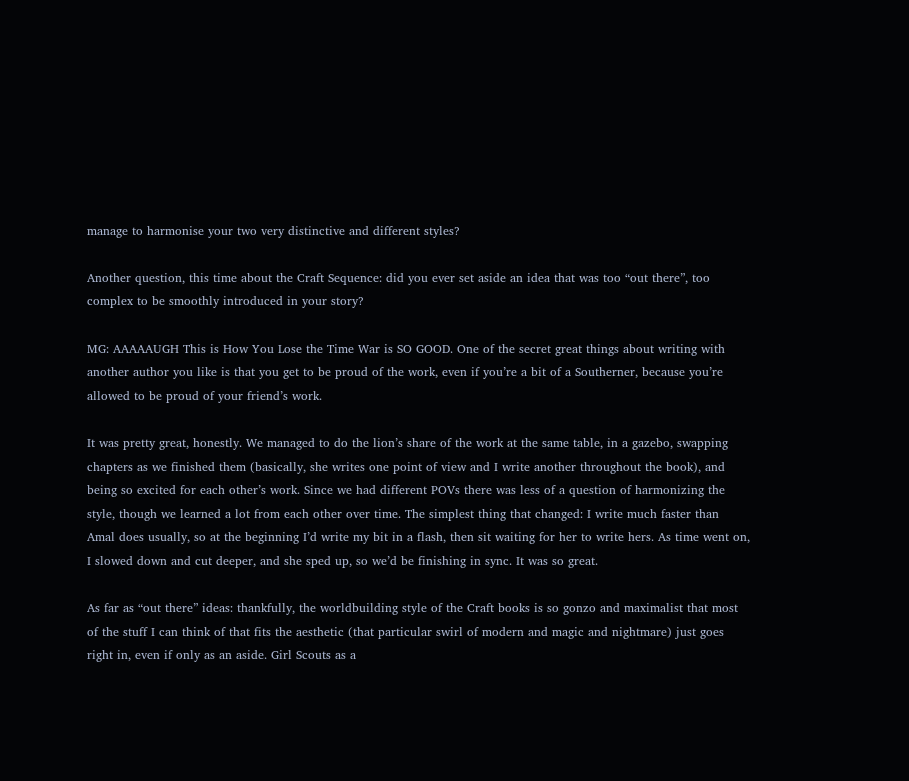manage to harmonise your two very distinctive and different styles?

Another question, this time about the Craft Sequence: did you ever set aside an idea that was too “out there”, too complex to be smoothly introduced in your story?

MG: AAAAAUGH This is How You Lose the Time War is SO GOOD. One of the secret great things about writing with another author you like is that you get to be proud of the work, even if you’re a bit of a Southerner, because you’re allowed to be proud of your friend’s work.

It was pretty great, honestly. We managed to do the lion’s share of the work at the same table, in a gazebo, swapping chapters as we finished them (basically, she writes one point of view and I write another throughout the book), and being so excited for each other’s work. Since we had different POVs there was less of a question of harmonizing the style, though we learned a lot from each other over time. The simplest thing that changed: I write much faster than Amal does usually, so at the beginning I’d write my bit in a flash, then sit waiting for her to write hers. As time went on, I slowed down and cut deeper, and she sped up, so we’d be finishing in sync. It was so great.

As far as “out there” ideas: thankfully, the worldbuilding style of the Craft books is so gonzo and maximalist that most of the stuff I can think of that fits the aesthetic (that particular swirl of modern and magic and nightmare) just goes right in, even if only as an aside. Girl Scouts as a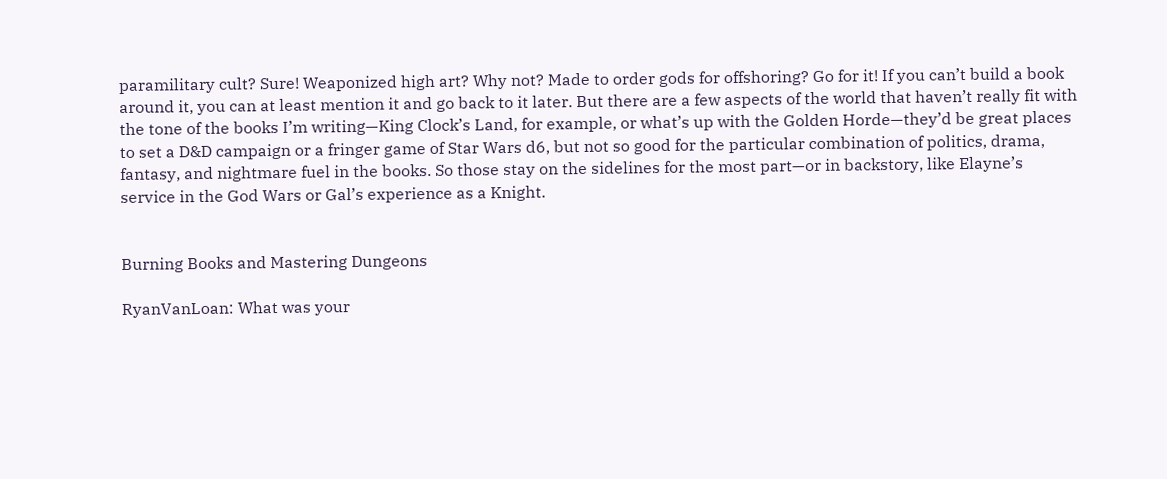paramilitary cult? Sure! Weaponized high art? Why not? Made to order gods for offshoring? Go for it! If you can’t build a book around it, you can at least mention it and go back to it later. But there are a few aspects of the world that haven’t really fit with the tone of the books I’m writing—King Clock’s Land, for example, or what’s up with the Golden Horde—they’d be great places to set a D&D campaign or a fringer game of Star Wars d6, but not so good for the particular combination of politics, drama, fantasy, and nightmare fuel in the books. So those stay on the sidelines for the most part—or in backstory, like Elayne’s service in the God Wars or Gal’s experience as a Knight.


Burning Books and Mastering Dungeons

RyanVanLoan: What was your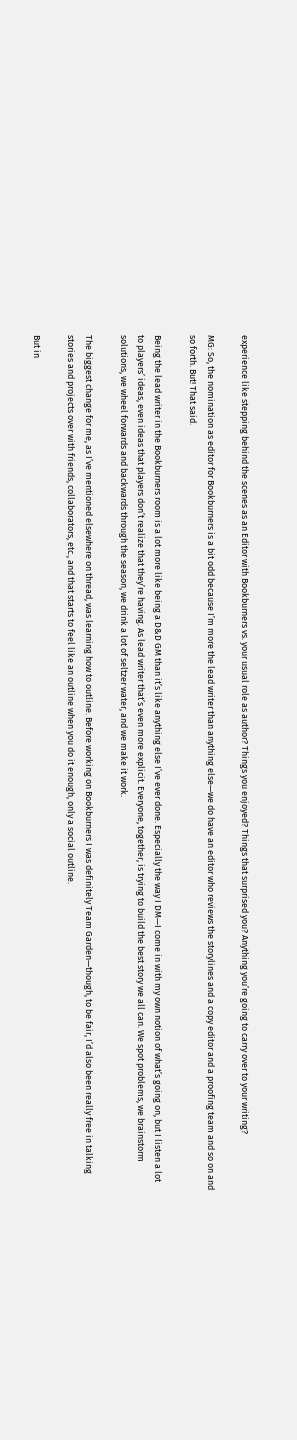experience like stepping behind the scenes as an Editor with Bookburners vs. your usual role as author? Things you enjoyed? Things that surprised you? Anything you’re going to carry over to your writing?

MG: So, the nomination as editor for Bookburners is a bit odd because I’m more the lead writer than anything else—we do have an editor who reviews the storylines and a copy editor and a proofing team and so on and so forth. But! That said.

Being the lead writer in the Bookburners room is a lot more like being a D&D GM than it’s like anything else I’ve ever done. Especially the way I DM—I come in with my own notion of what’s going on, but I listen a lot to players’ ideas, even ideas that players don’t realize that they’re having. As lead writer that’s even more explicit. Everyone, together, is trying to build the best story we all can. We spot problems, we brainstorm solutions, we wheel forwards and backwards through the season, we drink a lot of seltzer water, and we make it work.

The biggest change for me, as I’ve mentioned elsewhere on thread, was learning how to outline. Before working on Bookburners I was definitely Team Garden—though, to be fair, I’d also been really free in talking stories and projects over with friends, collaborators, etc., and that starts to feel like an outline when you do it enough, only a social outline.

But in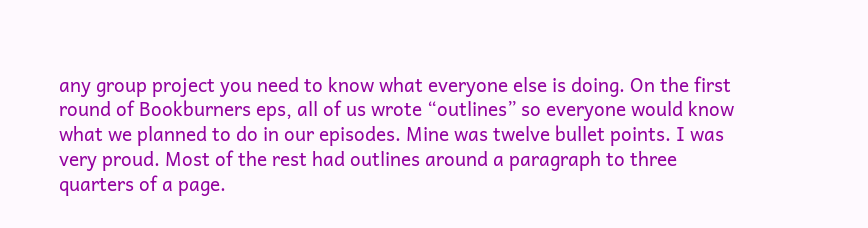any group project you need to know what everyone else is doing. On the first round of Bookburners eps, all of us wrote “outlines” so everyone would know what we planned to do in our episodes. Mine was twelve bullet points. I was very proud. Most of the rest had outlines around a paragraph to three quarters of a page.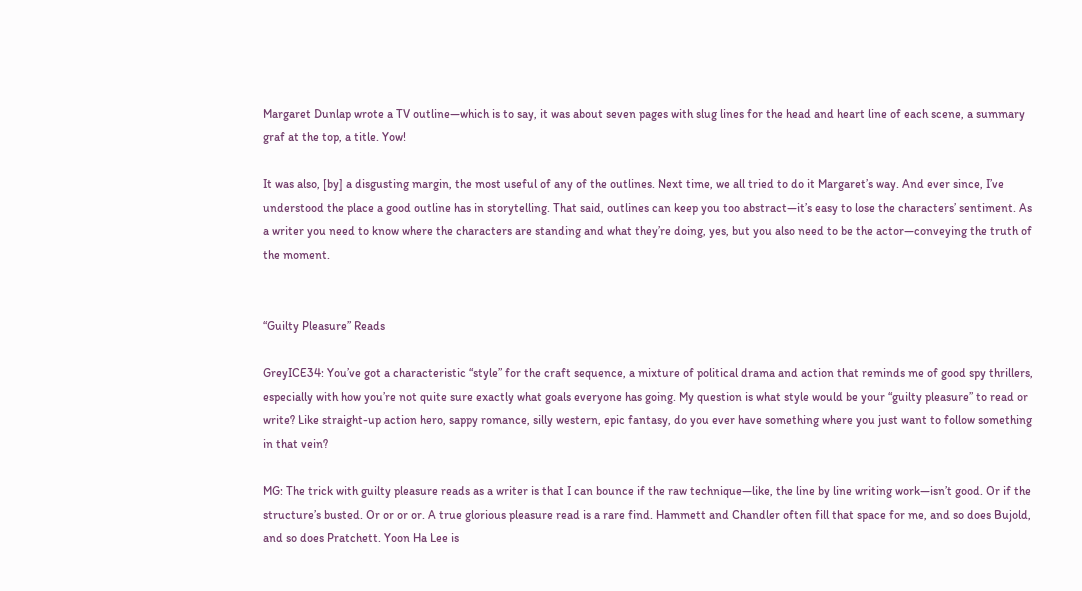Margaret Dunlap wrote a TV outline—which is to say, it was about seven pages with slug lines for the head and heart line of each scene, a summary graf at the top, a title. Yow!

It was also, [by] a disgusting margin, the most useful of any of the outlines. Next time, we all tried to do it Margaret’s way. And ever since, I’ve understood the place a good outline has in storytelling. That said, outlines can keep you too abstract—it’s easy to lose the characters’ sentiment. As a writer you need to know where the characters are standing and what they’re doing, yes, but you also need to be the actor—conveying the truth of the moment.


“Guilty Pleasure” Reads

GreyICE34: You’ve got a characteristic “style” for the craft sequence, a mixture of political drama and action that reminds me of good spy thrillers, especially with how you’re not quite sure exactly what goals everyone has going. My question is what style would be your “guilty pleasure” to read or write? Like straight-up action hero, sappy romance, silly western, epic fantasy, do you ever have something where you just want to follow something in that vein?

MG: The trick with guilty pleasure reads as a writer is that I can bounce if the raw technique—like, the line by line writing work—isn’t good. Or if the structure’s busted. Or or or or. A true glorious pleasure read is a rare find. Hammett and Chandler often fill that space for me, and so does Bujold, and so does Pratchett. Yoon Ha Lee is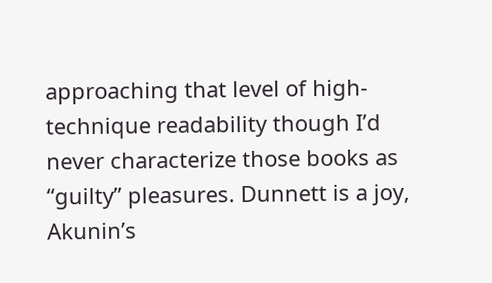approaching that level of high-technique readability though I’d never characterize those books as “guilty” pleasures. Dunnett is a joy, Akunin’s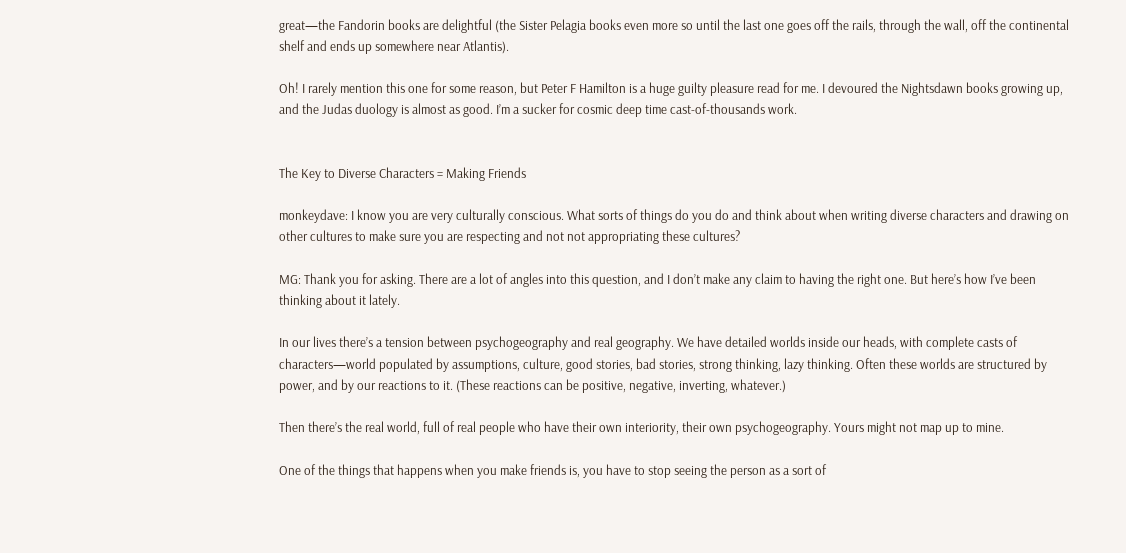great—the Fandorin books are delightful (the Sister Pelagia books even more so until the last one goes off the rails, through the wall, off the continental shelf and ends up somewhere near Atlantis).

Oh! I rarely mention this one for some reason, but Peter F Hamilton is a huge guilty pleasure read for me. I devoured the Nightsdawn books growing up, and the Judas duology is almost as good. I’m a sucker for cosmic deep time cast-of-thousands work.


The Key to Diverse Characters = Making Friends

monkeydave: I know you are very culturally conscious. What sorts of things do you do and think about when writing diverse characters and drawing on other cultures to make sure you are respecting and not not appropriating these cultures?

MG: Thank you for asking. There are a lot of angles into this question, and I don’t make any claim to having the right one. But here’s how I’ve been thinking about it lately.

In our lives there’s a tension between psychogeography and real geography. We have detailed worlds inside our heads, with complete casts of characters—world populated by assumptions, culture, good stories, bad stories, strong thinking, lazy thinking. Often these worlds are structured by power, and by our reactions to it. (These reactions can be positive, negative, inverting, whatever.)

Then there’s the real world, full of real people who have their own interiority, their own psychogeography. Yours might not map up to mine.

One of the things that happens when you make friends is, you have to stop seeing the person as a sort of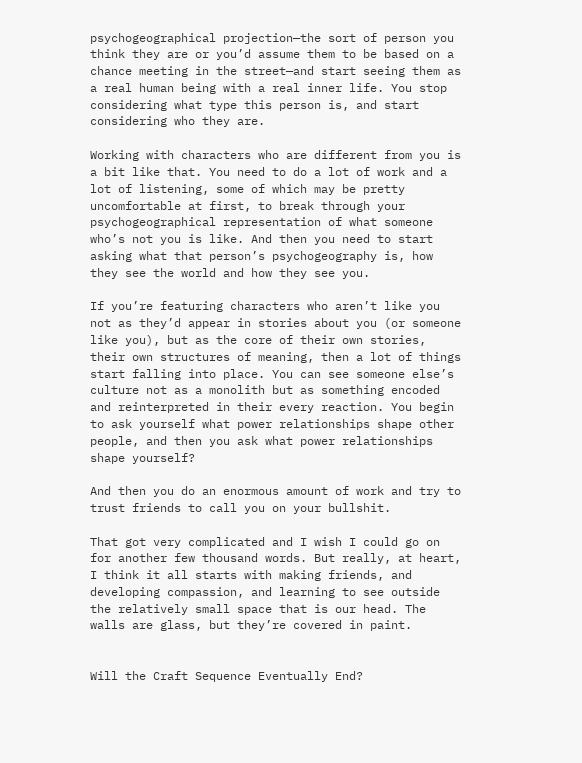psychogeographical projection—the sort of person you think they are or you’d assume them to be based on a chance meeting in the street—and start seeing them as a real human being with a real inner life. You stop considering what type this person is, and start considering who they are.

Working with characters who are different from you is a bit like that. You need to do a lot of work and a lot of listening, some of which may be pretty uncomfortable at first, to break through your psychogeographical representation of what someone who’s not you is like. And then you need to start asking what that person’s psychogeography is, how they see the world and how they see you.

If you’re featuring characters who aren’t like you not as they’d appear in stories about you (or someone like you), but as the core of their own stories, their own structures of meaning, then a lot of things start falling into place. You can see someone else’s culture not as a monolith but as something encoded and reinterpreted in their every reaction. You begin to ask yourself what power relationships shape other people, and then you ask what power relationships shape yourself?

And then you do an enormous amount of work and try to trust friends to call you on your bullshit.

That got very complicated and I wish I could go on for another few thousand words. But really, at heart, I think it all starts with making friends, and developing compassion, and learning to see outside the relatively small space that is our head. The walls are glass, but they’re covered in paint.


Will the Craft Sequence Eventually End?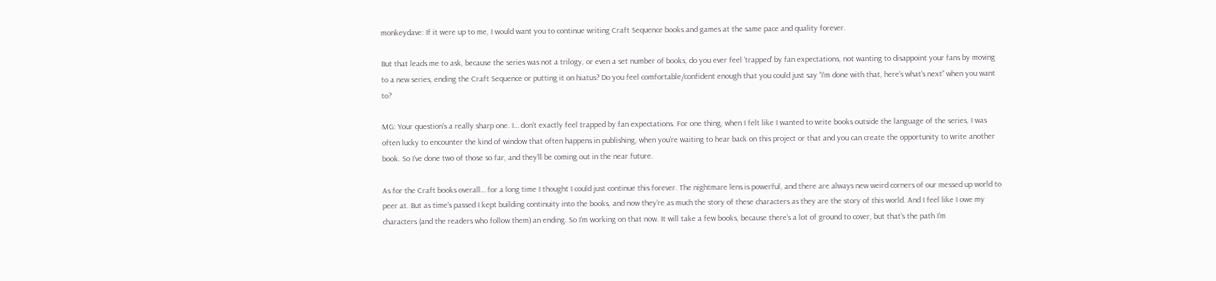monkeydave: If it were up to me, I would want you to continue writing Craft Sequence books and games at the same pace and quality forever.

But that leads me to ask, because the series was not a trilogy, or even a set number of books, do you ever feel ‘trapped’ by fan expectations, not wanting to disappoint your fans by moving to a new series, ending the Craft Sequence or putting it on hiatus? Do you feel comfortable/confident enough that you could just say “I’m done with that, here’s what’s next” when you want to?

MG: Your question’s a really sharp one. I… don’t exactly feel trapped by fan expectations. For one thing, when I felt like I wanted to write books outside the language of the series, I was often lucky to encounter the kind of window that often happens in publishing, when you’re waiting to hear back on this project or that and you can create the opportunity to write another book. So I’ve done two of those so far, and they’ll be coming out in the near future.

As for the Craft books overall… for a long time I thought I could just continue this forever. The nightmare lens is powerful, and there are always new weird corners of our messed up world to peer at. But as time’s passed I kept building continuity into the books, and now they’re as much the story of these characters as they are the story of this world. And I feel like I owe my characters (and the readers who follow them) an ending. So I’m working on that now. It will take a few books, because there’s a lot of ground to cover, but that’s the path I’m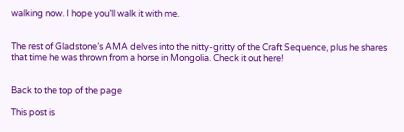walking now. I hope you’ll walk it with me.


The rest of Gladstone’s AMA delves into the nitty-gritty of the Craft Sequence, plus he shares that time he was thrown from a horse in Mongolia. Check it out here!


Back to the top of the page

This post is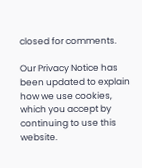closed for comments.

Our Privacy Notice has been updated to explain how we use cookies, which you accept by continuing to use this website.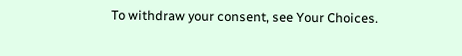To withdraw your consent, see Your Choices.